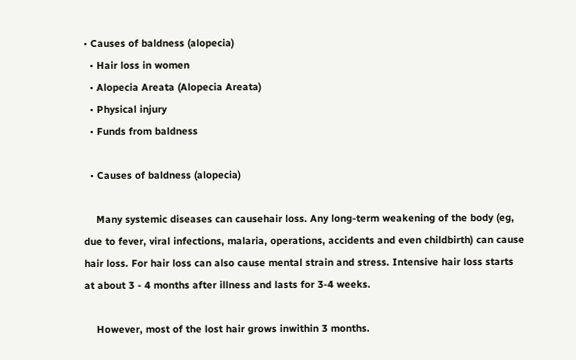• Causes of baldness (alopecia)
  • Hair loss in women
  • Alopecia Areata (Alopecia Areata)
  • Physical injury
  • Funds from baldness

  • Causes of baldness (alopecia)

    Many systemic diseases can causehair loss. Any long-term weakening of the body (eg, due to fever, viral infections, malaria, operations, accidents and even childbirth) can cause hair loss. For hair loss can also cause mental strain and stress. Intensive hair loss starts at about 3 - 4 months after illness and lasts for 3-4 weeks.

    However, most of the lost hair grows inwithin 3 months.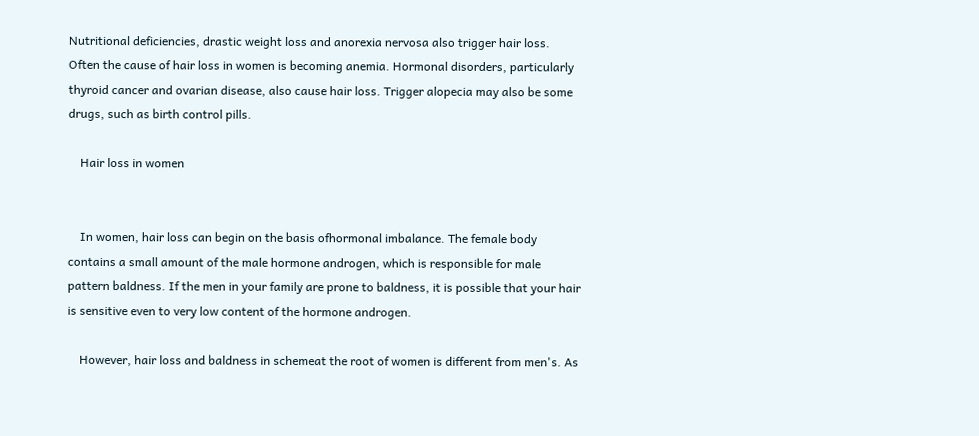Nutritional deficiencies, drastic weight loss and anorexia nervosa also trigger hair loss. Often the cause of hair loss in women is becoming anemia. Hormonal disorders, particularly thyroid cancer and ovarian disease, also cause hair loss. Trigger alopecia may also be some drugs, such as birth control pills.

    Hair loss in women


    In women, hair loss can begin on the basis ofhormonal imbalance. The female body contains a small amount of the male hormone androgen, which is responsible for male pattern baldness. If the men in your family are prone to baldness, it is possible that your hair is sensitive even to very low content of the hormone androgen.

    However, hair loss and baldness in schemeat the root of women is different from men's. As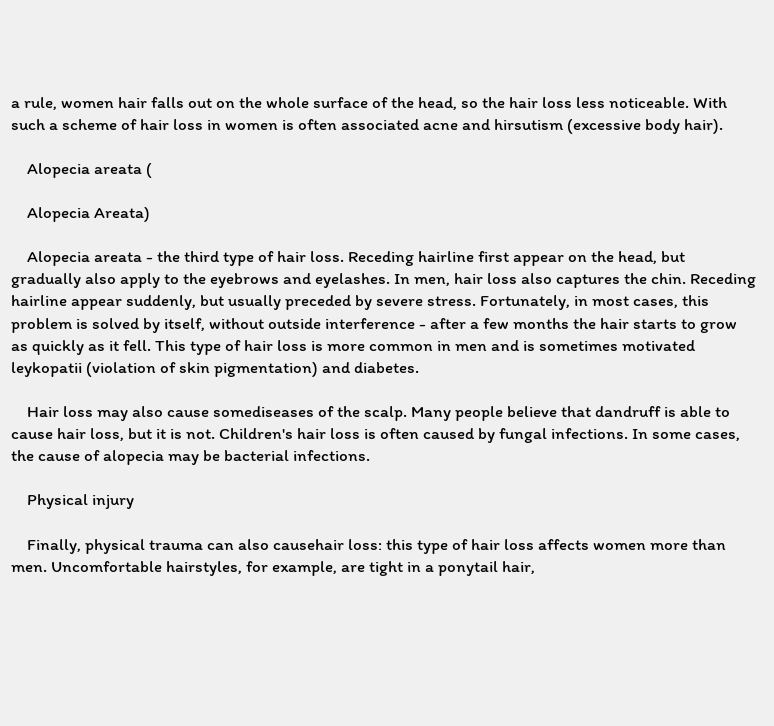a rule, women hair falls out on the whole surface of the head, so the hair loss less noticeable. With such a scheme of hair loss in women is often associated acne and hirsutism (excessive body hair).

    Alopecia areata (

    Alopecia Areata)

    Alopecia areata - the third type of hair loss. Receding hairline first appear on the head, but gradually also apply to the eyebrows and eyelashes. In men, hair loss also captures the chin. Receding hairline appear suddenly, but usually preceded by severe stress. Fortunately, in most cases, this problem is solved by itself, without outside interference - after a few months the hair starts to grow as quickly as it fell. This type of hair loss is more common in men and is sometimes motivated leykopatii (violation of skin pigmentation) and diabetes.

    Hair loss may also cause somediseases of the scalp. Many people believe that dandruff is able to cause hair loss, but it is not. Children's hair loss is often caused by fungal infections. In some cases, the cause of alopecia may be bacterial infections.

    Physical injury

    Finally, physical trauma can also causehair loss: this type of hair loss affects women more than men. Uncomfortable hairstyles, for example, are tight in a ponytail hair,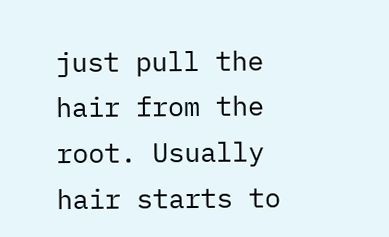just pull the hair from the root. Usually hair starts to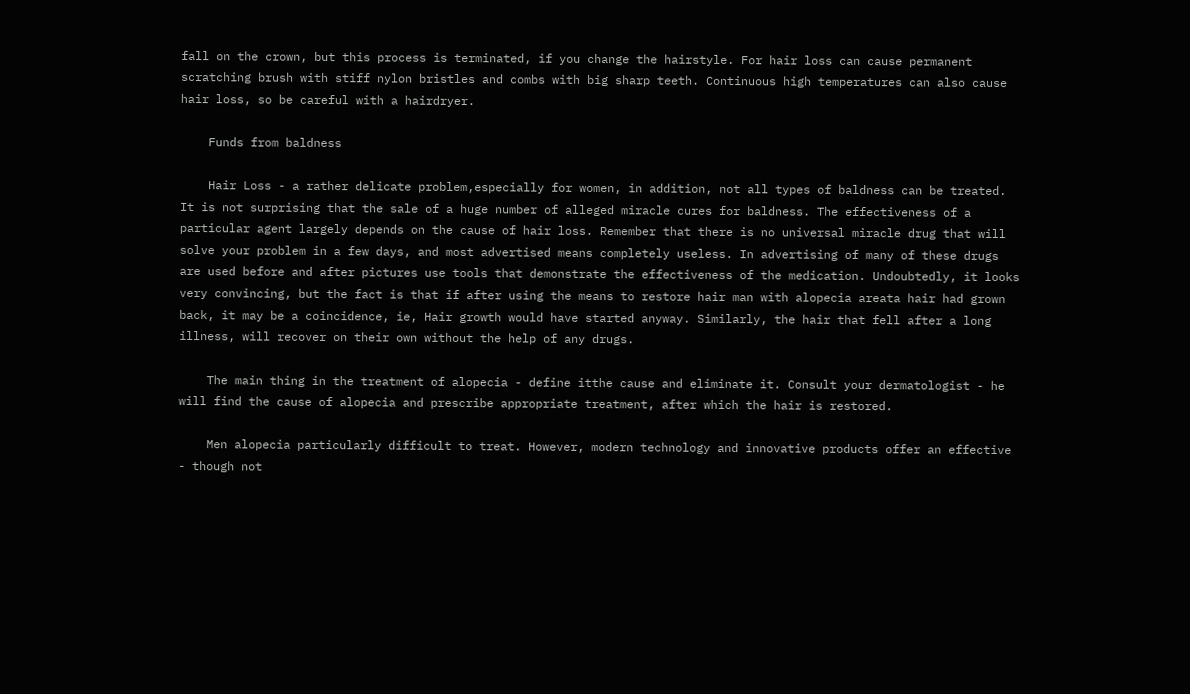fall on the crown, but this process is terminated, if you change the hairstyle. For hair loss can cause permanent scratching brush with stiff nylon bristles and combs with big sharp teeth. Continuous high temperatures can also cause hair loss, so be careful with a hairdryer.

    Funds from baldness

    Hair Loss - a rather delicate problem,especially for women, in addition, not all types of baldness can be treated. It is not surprising that the sale of a huge number of alleged miracle cures for baldness. The effectiveness of a particular agent largely depends on the cause of hair loss. Remember that there is no universal miracle drug that will solve your problem in a few days, and most advertised means completely useless. In advertising of many of these drugs are used before and after pictures use tools that demonstrate the effectiveness of the medication. Undoubtedly, it looks very convincing, but the fact is that if after using the means to restore hair man with alopecia areata hair had grown back, it may be a coincidence, ie, Hair growth would have started anyway. Similarly, the hair that fell after a long illness, will recover on their own without the help of any drugs.

    The main thing in the treatment of alopecia - define itthe cause and eliminate it. Consult your dermatologist - he will find the cause of alopecia and prescribe appropriate treatment, after which the hair is restored.

    Men alopecia particularly difficult to treat. However, modern technology and innovative products offer an effective - though not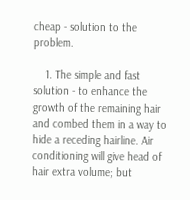cheap - solution to the problem.

    1. The simple and fast solution - to enhance the growth of the remaining hair and combed them in a way to hide a receding hairline. Air conditioning will give head of hair extra volume; but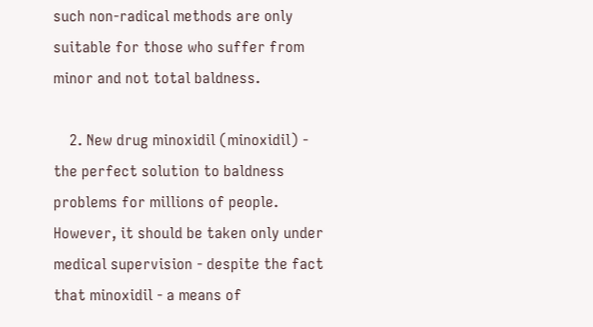such non-radical methods are only suitable for those who suffer from minor and not total baldness.

    2. New drug minoxidil (minoxidil) - the perfect solution to baldness problems for millions of people. However, it should be taken only under medical supervision - despite the fact that minoxidil - a means of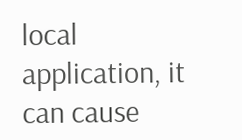local application, it can cause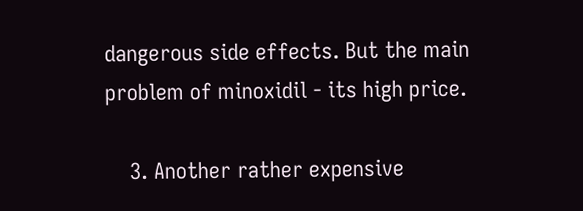dangerous side effects. But the main problem of minoxidil - its high price.

    3. Another rather expensive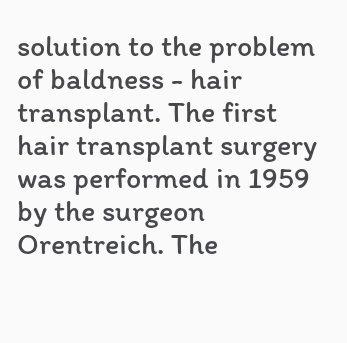solution to the problem of baldness - hair transplant. The first hair transplant surgery was performed in 1959 by the surgeon Orentreich. The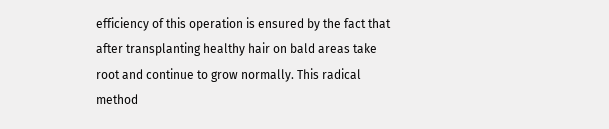efficiency of this operation is ensured by the fact that after transplanting healthy hair on bald areas take root and continue to grow normally. This radical method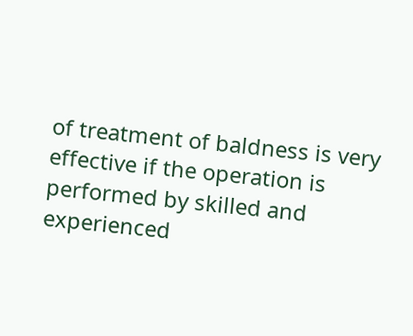of treatment of baldness is very effective if the operation is performed by skilled and experienced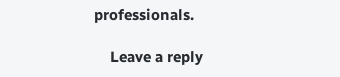professionals.

    Leave a reply